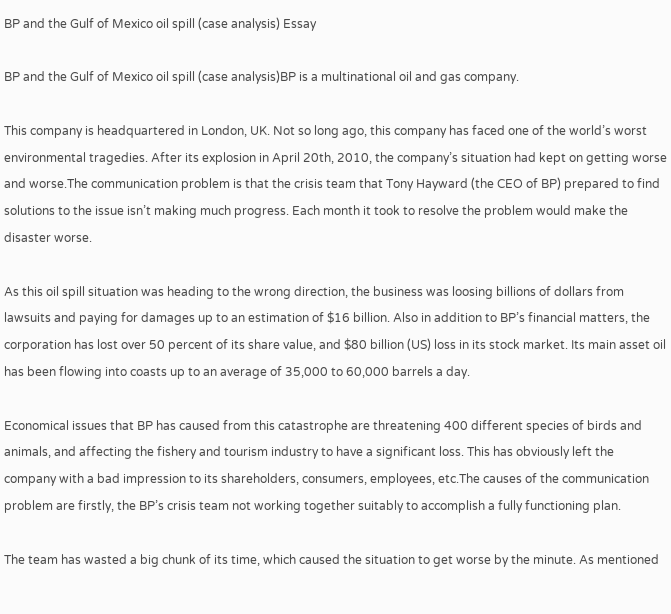BP and the Gulf of Mexico oil spill (case analysis) Essay

BP and the Gulf of Mexico oil spill (case analysis)BP is a multinational oil and gas company.

This company is headquartered in London, UK. Not so long ago, this company has faced one of the world’s worst environmental tragedies. After its explosion in April 20th, 2010, the company’s situation had kept on getting worse and worse.The communication problem is that the crisis team that Tony Hayward (the CEO of BP) prepared to find solutions to the issue isn’t making much progress. Each month it took to resolve the problem would make the disaster worse.

As this oil spill situation was heading to the wrong direction, the business was loosing billions of dollars from lawsuits and paying for damages up to an estimation of $16 billion. Also in addition to BP’s financial matters, the corporation has lost over 50 percent of its share value, and $80 billion (US) loss in its stock market. Its main asset oil has been flowing into coasts up to an average of 35,000 to 60,000 barrels a day.

Economical issues that BP has caused from this catastrophe are threatening 400 different species of birds and animals, and affecting the fishery and tourism industry to have a significant loss. This has obviously left the company with a bad impression to its shareholders, consumers, employees, etc.The causes of the communication problem are firstly, the BP’s crisis team not working together suitably to accomplish a fully functioning plan.

The team has wasted a big chunk of its time, which caused the situation to get worse by the minute. As mentioned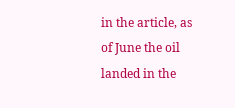in the article, as of June the oil landed in the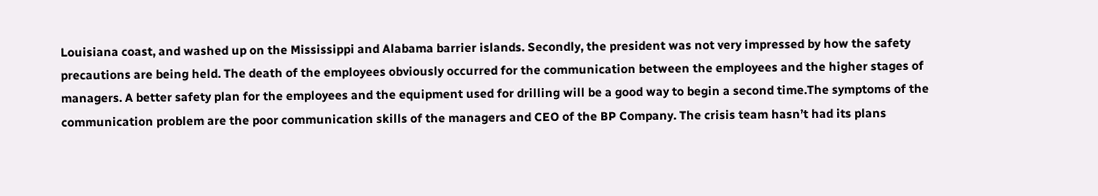Louisiana coast, and washed up on the Mississippi and Alabama barrier islands. Secondly, the president was not very impressed by how the safety precautions are being held. The death of the employees obviously occurred for the communication between the employees and the higher stages of managers. A better safety plan for the employees and the equipment used for drilling will be a good way to begin a second time.The symptoms of the communication problem are the poor communication skills of the managers and CEO of the BP Company. The crisis team hasn’t had its plans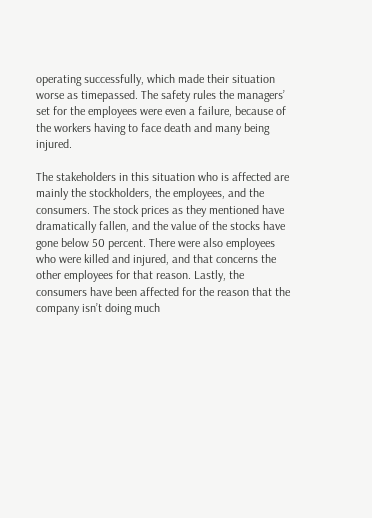operating successfully, which made their situation worse as timepassed. The safety rules the managers’ set for the employees were even a failure, because of the workers having to face death and many being injured.

The stakeholders in this situation who is affected are mainly the stockholders, the employees, and the consumers. The stock prices as they mentioned have dramatically fallen, and the value of the stocks have gone below 50 percent. There were also employees who were killed and injured, and that concerns the other employees for that reason. Lastly, the consumers have been affected for the reason that the company isn’t doing much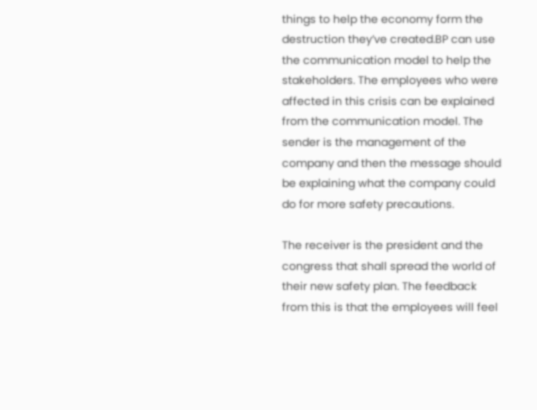things to help the economy form the destruction they’ve created.BP can use the communication model to help the stakeholders. The employees who were affected in this crisis can be explained from the communication model. The sender is the management of the company and then the message should be explaining what the company could do for more safety precautions.

The receiver is the president and the congress that shall spread the world of their new safety plan. The feedback from this is that the employees will feel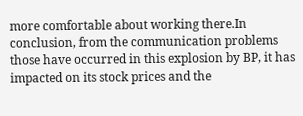more comfortable about working there.In conclusion, from the communication problems those have occurred in this explosion by BP, it has impacted on its stock prices and the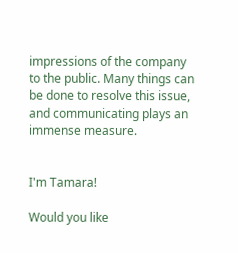impressions of the company to the public. Many things can be done to resolve this issue, and communicating plays an immense measure.


I'm Tamara!

Would you like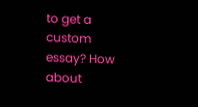to get a custom essay? How about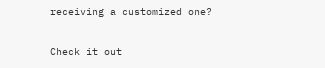receiving a customized one?

Check it out